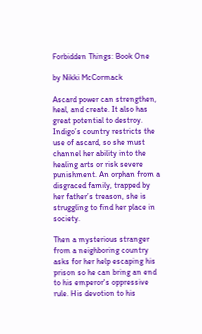Forbidden Things: Book One

by Nikki McCormack

Ascard power can strengthen, heal, and create. It also has great potential to destroy. Indigo’s country restricts the use of ascard, so she must channel her ability into the healing arts or risk severe punishment. An orphan from a disgraced family, trapped by her father’s treason, she is struggling to find her place in society.

Then a mysterious stranger from a neighboring country asks for her help escaping his prison so he can bring an end to his emperor's oppressive rule. His devotion to his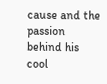cause and the passion behind his cool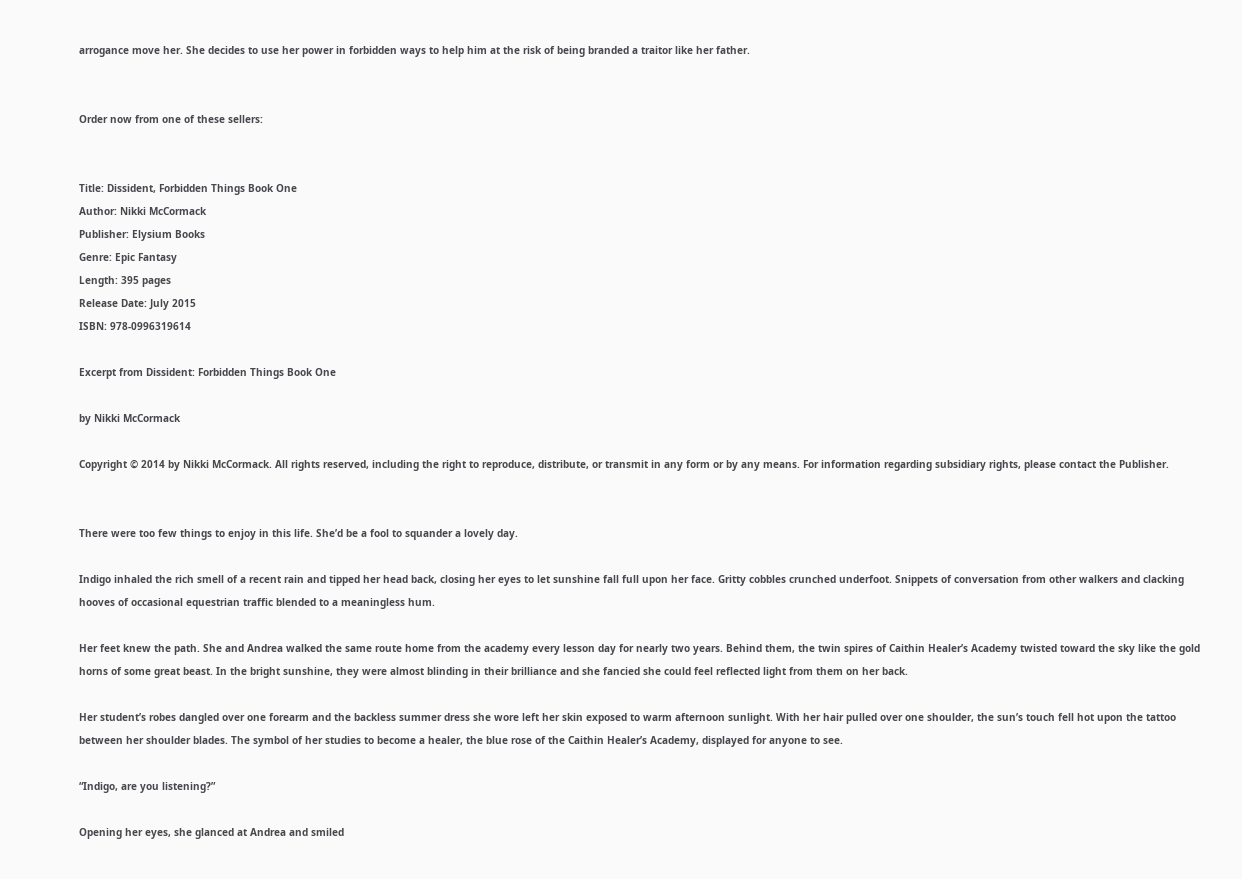arrogance move her. She decides to use her power in forbidden ways to help him at the risk of being branded a traitor like her father.


Order now from one of these sellers:


Title: Dissident, Forbidden Things Book One
Author: Nikki McCormack
Publisher: Elysium Books
Genre: Epic Fantasy
Length: 395 pages
Release Date: July 2015
ISBN: 978-0996319614

Excerpt from Dissident: Forbidden Things Book One

by Nikki McCormack

Copyright © 2014 by Nikki McCormack. All rights reserved, including the right to reproduce, distribute, or transmit in any form or by any means. For information regarding subsidiary rights, please contact the Publisher.


There were too few things to enjoy in this life. She’d be a fool to squander a lovely day.

Indigo inhaled the rich smell of a recent rain and tipped her head back, closing her eyes to let sunshine fall full upon her face. Gritty cobbles crunched underfoot. Snippets of conversation from other walkers and clacking hooves of occasional equestrian traffic blended to a meaningless hum.

Her feet knew the path. She and Andrea walked the same route home from the academy every lesson day for nearly two years. Behind them, the twin spires of Caithin Healer’s Academy twisted toward the sky like the gold horns of some great beast. In the bright sunshine, they were almost blinding in their brilliance and she fancied she could feel reflected light from them on her back.

Her student’s robes dangled over one forearm and the backless summer dress she wore left her skin exposed to warm afternoon sunlight. With her hair pulled over one shoulder, the sun’s touch fell hot upon the tattoo between her shoulder blades. The symbol of her studies to become a healer, the blue rose of the Caithin Healer’s Academy, displayed for anyone to see.

“Indigo, are you listening?”

Opening her eyes, she glanced at Andrea and smiled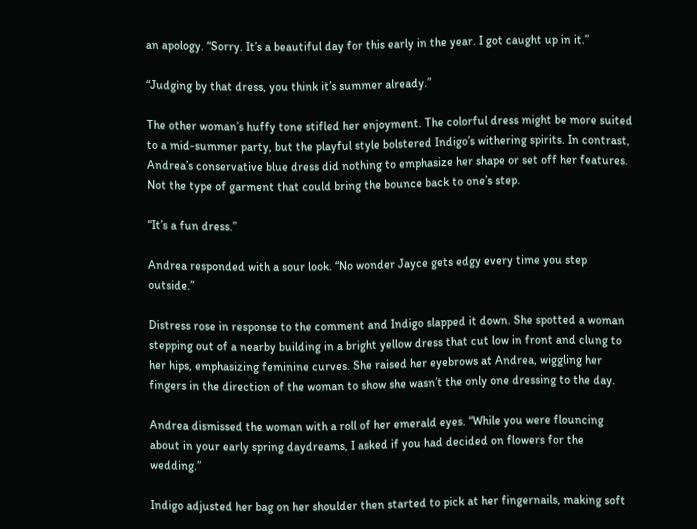an apology. “Sorry. It’s a beautiful day for this early in the year. I got caught up in it.”

“Judging by that dress, you think it’s summer already.”

The other woman’s huffy tone stifled her enjoyment. The colorful dress might be more suited to a mid-summer party, but the playful style bolstered Indigo’s withering spirits. In contrast, Andrea’s conservative blue dress did nothing to emphasize her shape or set off her features. Not the type of garment that could bring the bounce back to one’s step.

“It’s a fun dress.”

Andrea responded with a sour look. “No wonder Jayce gets edgy every time you step outside.”

Distress rose in response to the comment and Indigo slapped it down. She spotted a woman stepping out of a nearby building in a bright yellow dress that cut low in front and clung to her hips, emphasizing feminine curves. She raised her eyebrows at Andrea, wiggling her fingers in the direction of the woman to show she wasn’t the only one dressing to the day.

Andrea dismissed the woman with a roll of her emerald eyes. “While you were flouncing about in your early spring daydreams, I asked if you had decided on flowers for the wedding.”

Indigo adjusted her bag on her shoulder then started to pick at her fingernails, making soft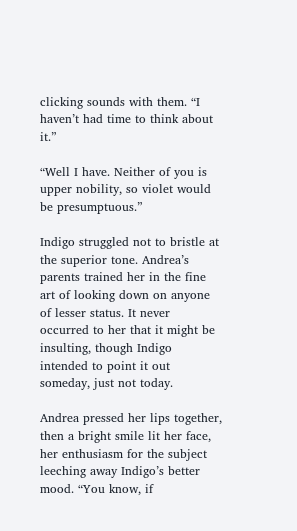clicking sounds with them. “I haven’t had time to think about it.”

“Well I have. Neither of you is upper nobility, so violet would be presumptuous.”

Indigo struggled not to bristle at the superior tone. Andrea’s parents trained her in the fine art of looking down on anyone of lesser status. It never occurred to her that it might be insulting, though Indigo intended to point it out someday, just not today.

Andrea pressed her lips together, then a bright smile lit her face, her enthusiasm for the subject leeching away Indigo’s better mood. “You know, if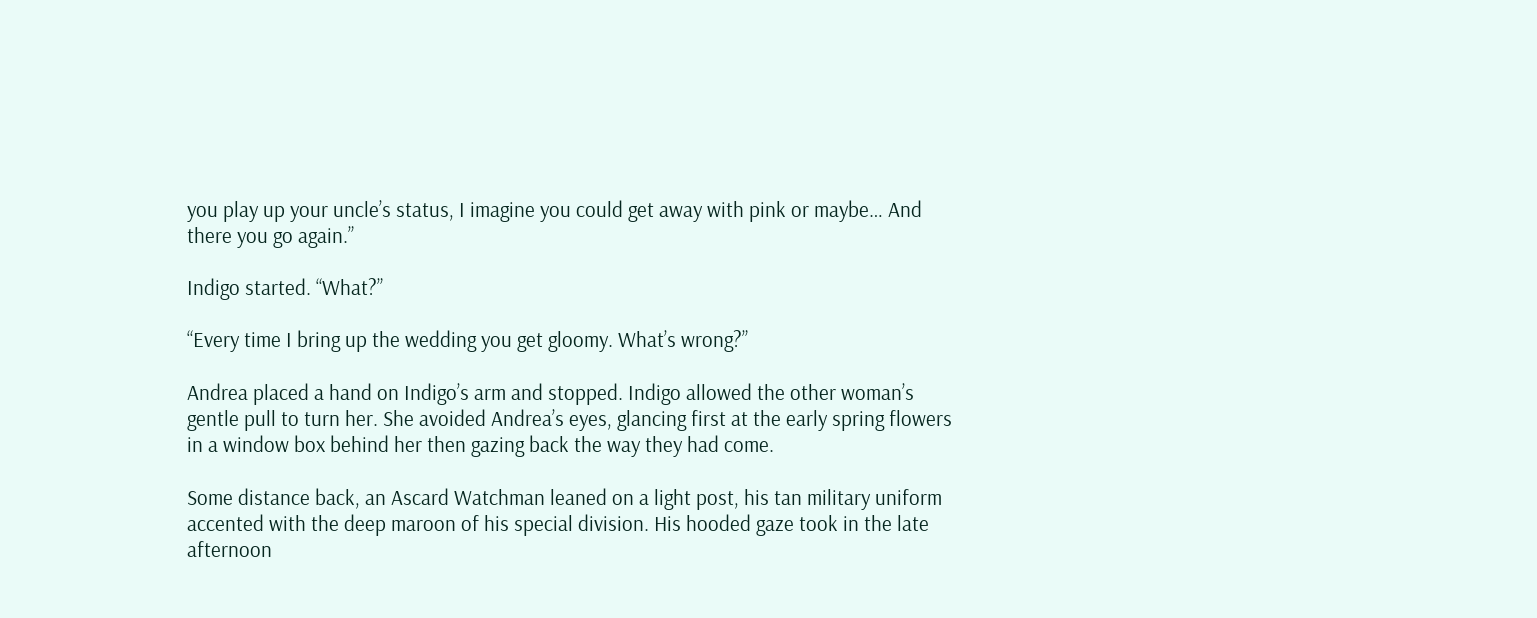you play up your uncle’s status, I imagine you could get away with pink or maybe… And there you go again.”

Indigo started. “What?”

“Every time I bring up the wedding you get gloomy. What’s wrong?”

Andrea placed a hand on Indigo’s arm and stopped. Indigo allowed the other woman’s gentle pull to turn her. She avoided Andrea’s eyes, glancing first at the early spring flowers in a window box behind her then gazing back the way they had come.

Some distance back, an Ascard Watchman leaned on a light post, his tan military uniform accented with the deep maroon of his special division. His hooded gaze took in the late afternoon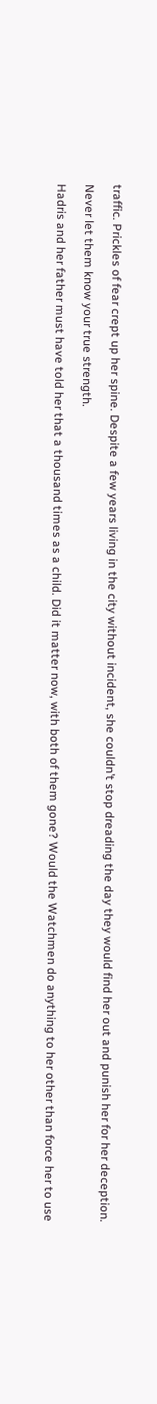traffic. Prickles of fear crept up her spine. Despite a few years living in the city without incident, she couldn’t stop dreading the day they would find her out and punish her for her deception.

Never let them know your true strength.

Hadris and her father must have told her that a thousand times as a child. Did it matter now, with both of them gone? Would the Watchmen do anything to her other than force her to use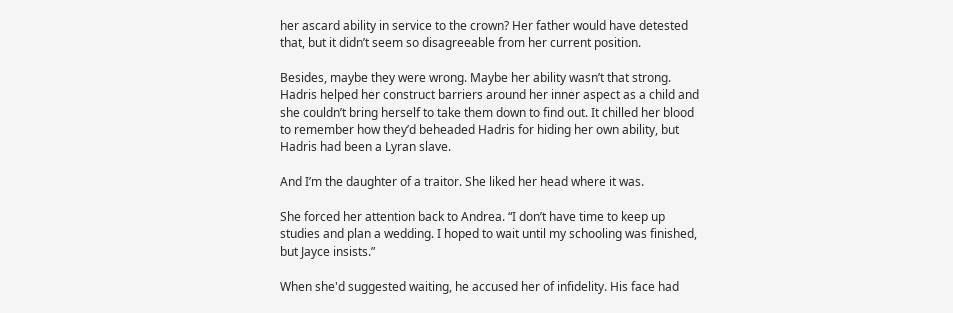her ascard ability in service to the crown? Her father would have detested that, but it didn’t seem so disagreeable from her current position.

Besides, maybe they were wrong. Maybe her ability wasn’t that strong. Hadris helped her construct barriers around her inner aspect as a child and she couldn’t bring herself to take them down to find out. It chilled her blood to remember how they’d beheaded Hadris for hiding her own ability, but Hadris had been a Lyran slave.

And I’m the daughter of a traitor. She liked her head where it was.

She forced her attention back to Andrea. “I don’t have time to keep up studies and plan a wedding. I hoped to wait until my schooling was finished, but Jayce insists.”

When she'd suggested waiting, he accused her of infidelity. His face had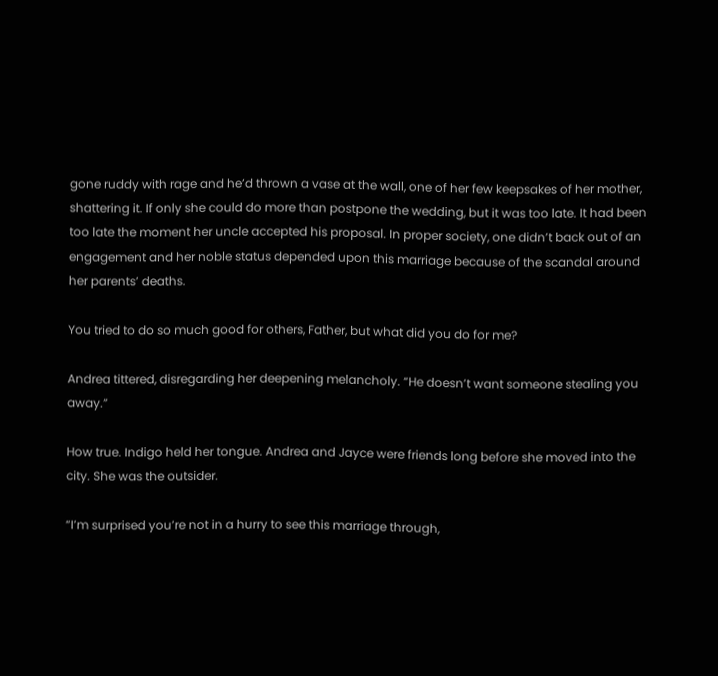gone ruddy with rage and he’d thrown a vase at the wall, one of her few keepsakes of her mother, shattering it. If only she could do more than postpone the wedding, but it was too late. It had been too late the moment her uncle accepted his proposal. In proper society, one didn’t back out of an engagement and her noble status depended upon this marriage because of the scandal around her parents’ deaths.

You tried to do so much good for others, Father, but what did you do for me?

Andrea tittered, disregarding her deepening melancholy. “He doesn’t want someone stealing you away.”

How true. Indigo held her tongue. Andrea and Jayce were friends long before she moved into the city. She was the outsider.

“I’m surprised you’re not in a hurry to see this marriage through,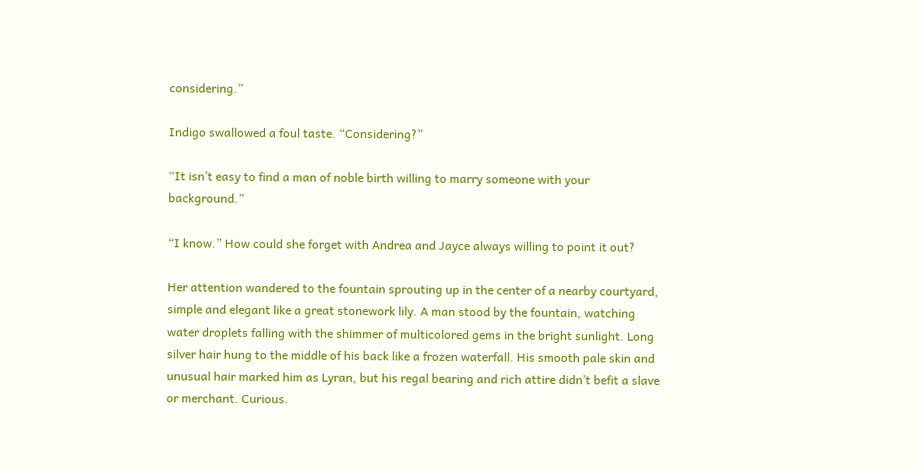considering.”

Indigo swallowed a foul taste. “Considering?”

“It isn’t easy to find a man of noble birth willing to marry someone with your background.”

“I know.” How could she forget with Andrea and Jayce always willing to point it out?

Her attention wandered to the fountain sprouting up in the center of a nearby courtyard, simple and elegant like a great stonework lily. A man stood by the fountain, watching water droplets falling with the shimmer of multicolored gems in the bright sunlight. Long silver hair hung to the middle of his back like a frozen waterfall. His smooth pale skin and unusual hair marked him as Lyran, but his regal bearing and rich attire didn’t befit a slave or merchant. Curious.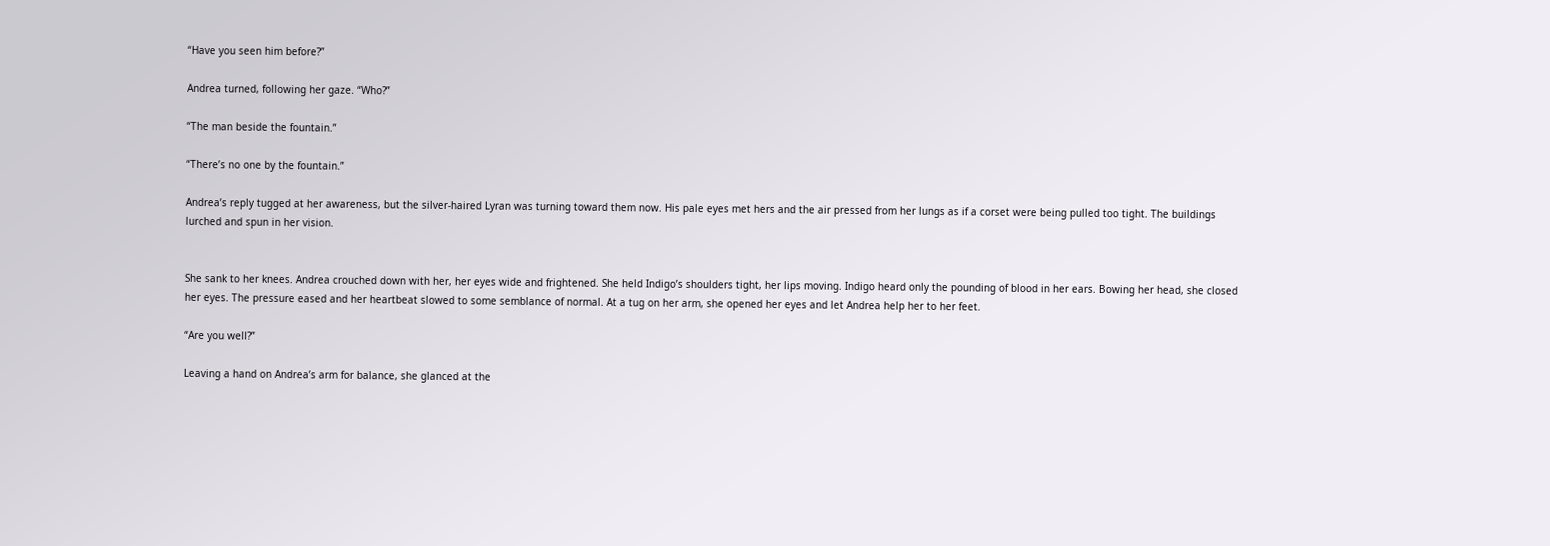“Have you seen him before?”

Andrea turned, following her gaze. “Who?”

“The man beside the fountain.”

“There’s no one by the fountain.”

Andrea’s reply tugged at her awareness, but the silver-haired Lyran was turning toward them now. His pale eyes met hers and the air pressed from her lungs as if a corset were being pulled too tight. The buildings lurched and spun in her vision.


She sank to her knees. Andrea crouched down with her, her eyes wide and frightened. She held Indigo’s shoulders tight, her lips moving. Indigo heard only the pounding of blood in her ears. Bowing her head, she closed her eyes. The pressure eased and her heartbeat slowed to some semblance of normal. At a tug on her arm, she opened her eyes and let Andrea help her to her feet.

“Are you well?”

Leaving a hand on Andrea’s arm for balance, she glanced at the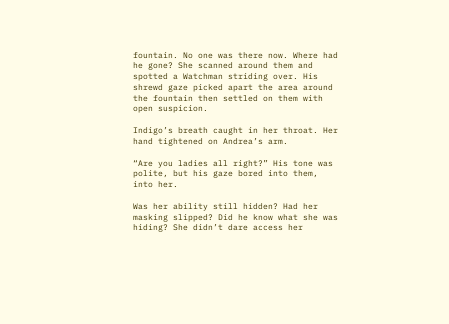fountain. No one was there now. Where had he gone? She scanned around them and spotted a Watchman striding over. His shrewd gaze picked apart the area around the fountain then settled on them with open suspicion.

Indigo’s breath caught in her throat. Her hand tightened on Andrea’s arm.

“Are you ladies all right?” His tone was polite, but his gaze bored into them, into her.

Was her ability still hidden? Had her masking slipped? Did he know what she was hiding? She didn’t dare access her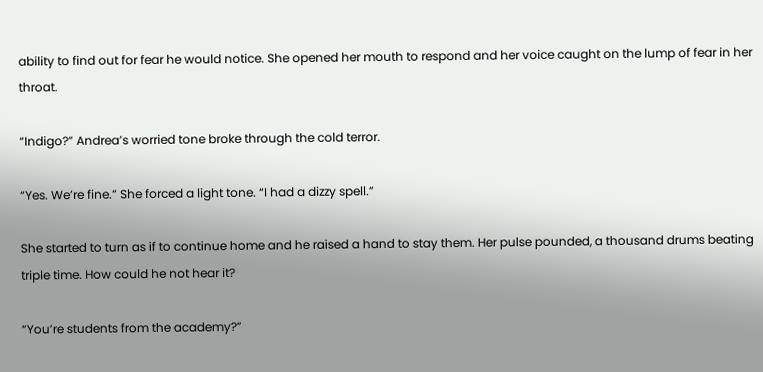ability to find out for fear he would notice. She opened her mouth to respond and her voice caught on the lump of fear in her throat.

“Indigo?” Andrea’s worried tone broke through the cold terror.

“Yes. We’re fine.” She forced a light tone. “I had a dizzy spell.”

She started to turn as if to continue home and he raised a hand to stay them. Her pulse pounded, a thousand drums beating triple time. How could he not hear it?

“You’re students from the academy?”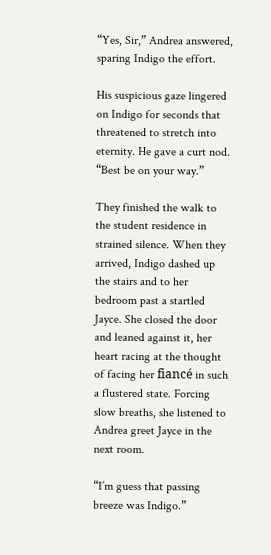“Yes, Sir,” Andrea answered, sparing Indigo the effort.

His suspicious gaze lingered on Indigo for seconds that threatened to stretch into eternity. He gave a curt nod. “Best be on your way.”

They finished the walk to the student residence in strained silence. When they arrived, Indigo dashed up the stairs and to her bedroom past a startled Jayce. She closed the door and leaned against it, her heart racing at the thought of facing her fiancé in such a flustered state. Forcing slow breaths, she listened to Andrea greet Jayce in the next room.

“I’m guess that passing breeze was Indigo.”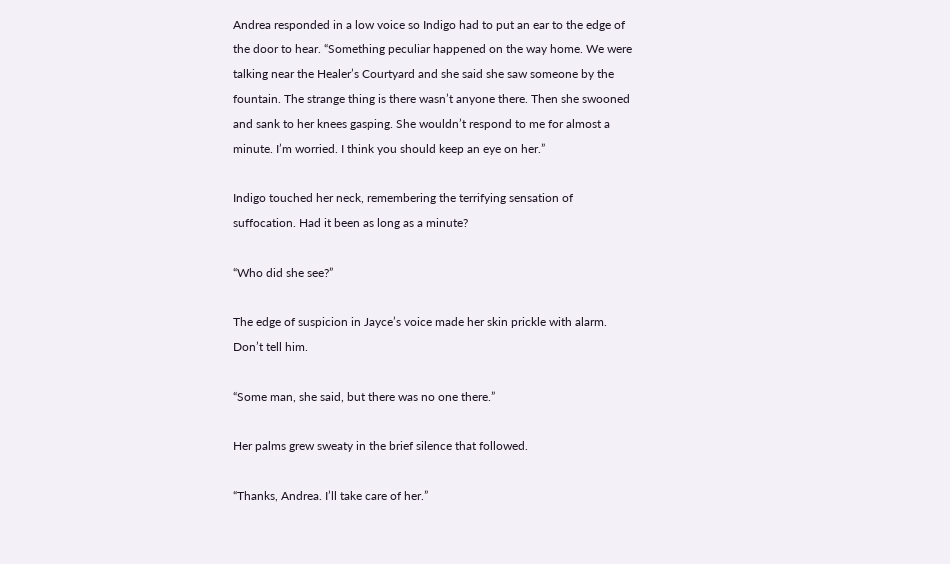Andrea responded in a low voice so Indigo had to put an ear to the edge of the door to hear. “Something peculiar happened on the way home. We were talking near the Healer’s Courtyard and she said she saw someone by the fountain. The strange thing is there wasn’t anyone there. Then she swooned and sank to her knees gasping. She wouldn’t respond to me for almost a minute. I’m worried. I think you should keep an eye on her.”

Indigo touched her neck, remembering the terrifying sensation of suffocation. Had it been as long as a minute?

“Who did she see?”

The edge of suspicion in Jayce’s voice made her skin prickle with alarm. Don’t tell him.

“Some man, she said, but there was no one there.”

Her palms grew sweaty in the brief silence that followed.

“Thanks, Andrea. I’ll take care of her.”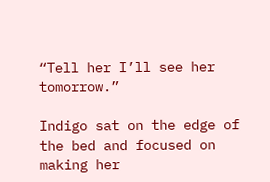“Tell her I’ll see her tomorrow.”

Indigo sat on the edge of the bed and focused on making her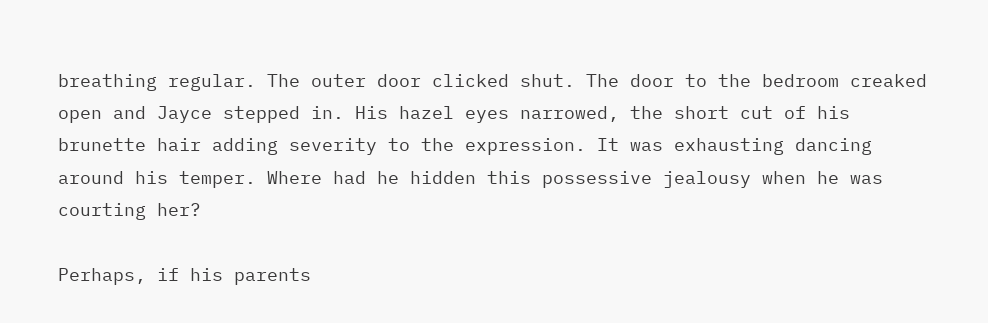breathing regular. The outer door clicked shut. The door to the bedroom creaked open and Jayce stepped in. His hazel eyes narrowed, the short cut of his brunette hair adding severity to the expression. It was exhausting dancing around his temper. Where had he hidden this possessive jealousy when he was courting her?

Perhaps, if his parents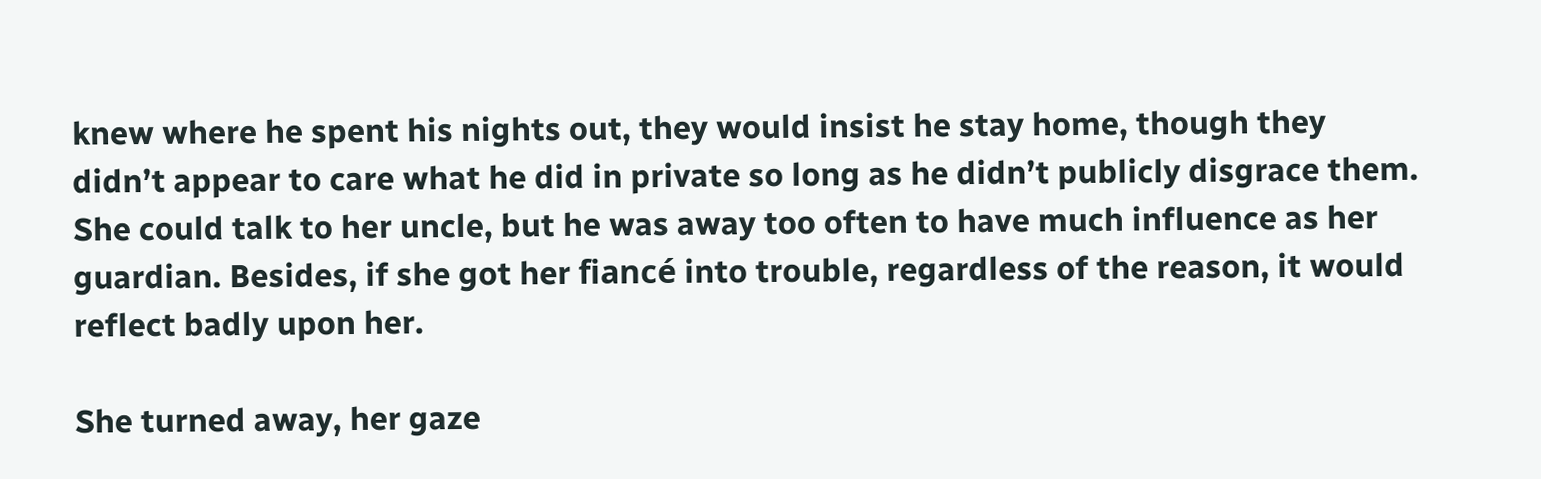knew where he spent his nights out, they would insist he stay home, though they didn’t appear to care what he did in private so long as he didn’t publicly disgrace them. She could talk to her uncle, but he was away too often to have much influence as her guardian. Besides, if she got her fiancé into trouble, regardless of the reason, it would reflect badly upon her.

She turned away, her gaze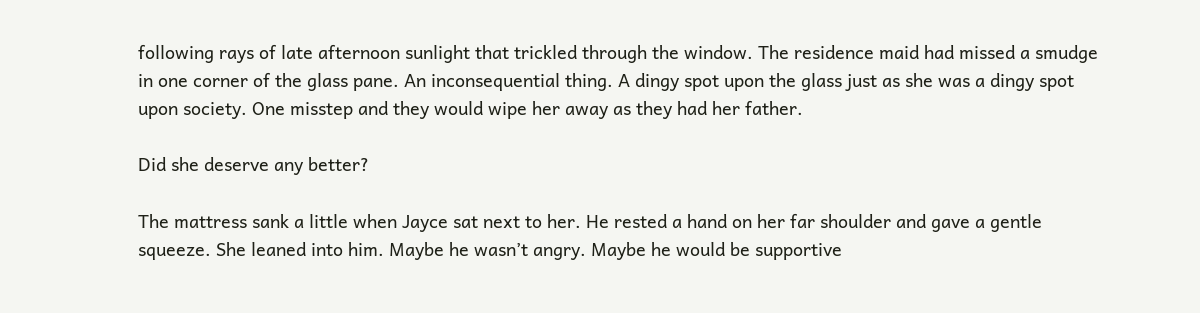following rays of late afternoon sunlight that trickled through the window. The residence maid had missed a smudge in one corner of the glass pane. An inconsequential thing. A dingy spot upon the glass just as she was a dingy spot upon society. One misstep and they would wipe her away as they had her father.

Did she deserve any better?

The mattress sank a little when Jayce sat next to her. He rested a hand on her far shoulder and gave a gentle squeeze. She leaned into him. Maybe he wasn’t angry. Maybe he would be supportive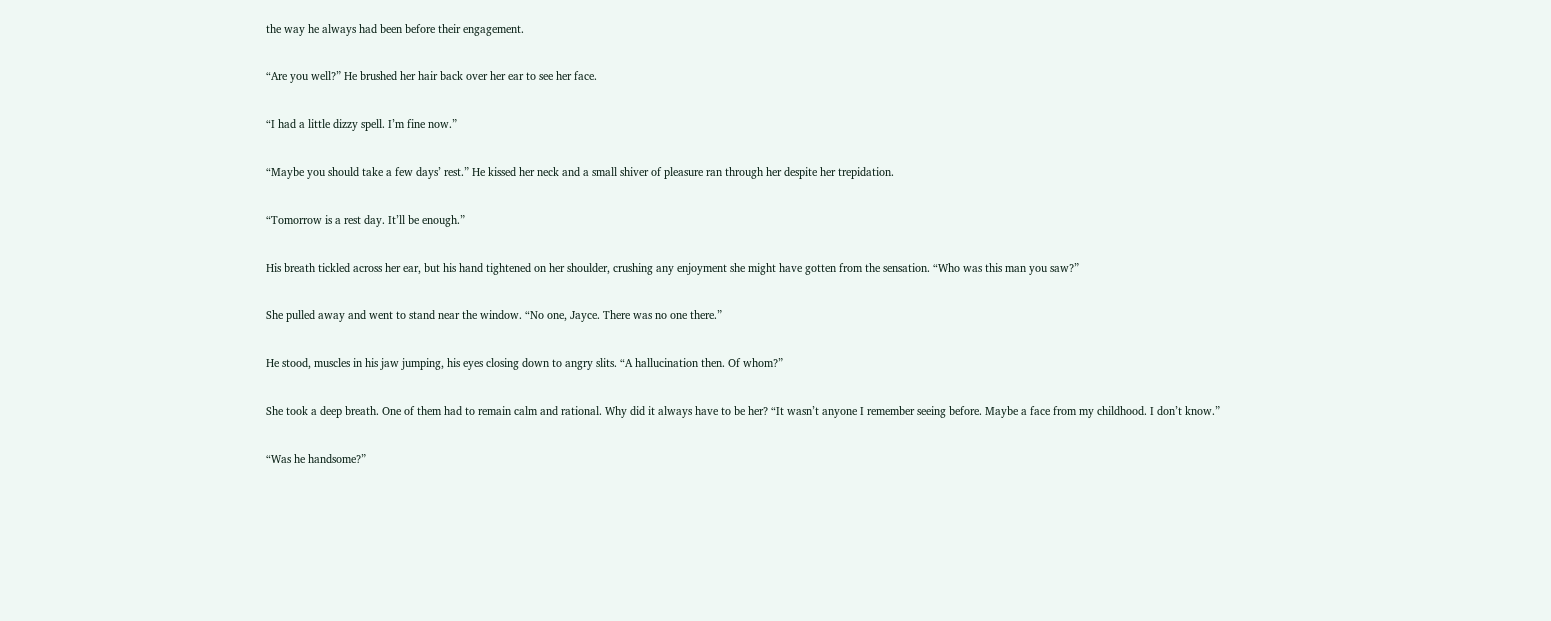the way he always had been before their engagement.

“Are you well?” He brushed her hair back over her ear to see her face.

“I had a little dizzy spell. I’m fine now.”

“Maybe you should take a few days’ rest.” He kissed her neck and a small shiver of pleasure ran through her despite her trepidation.

“Tomorrow is a rest day. It’ll be enough.”

His breath tickled across her ear, but his hand tightened on her shoulder, crushing any enjoyment she might have gotten from the sensation. “Who was this man you saw?”

She pulled away and went to stand near the window. “No one, Jayce. There was no one there.”

He stood, muscles in his jaw jumping, his eyes closing down to angry slits. “A hallucination then. Of whom?”

She took a deep breath. One of them had to remain calm and rational. Why did it always have to be her? “It wasn’t anyone I remember seeing before. Maybe a face from my childhood. I don’t know.”

“Was he handsome?”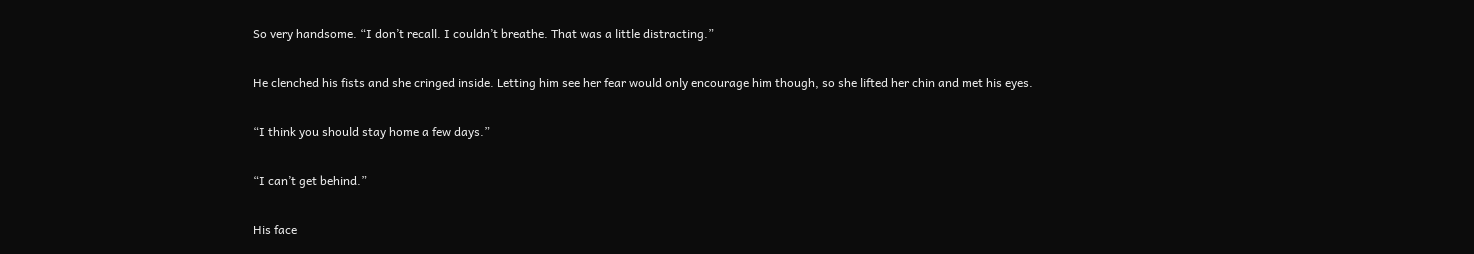So very handsome. “I don’t recall. I couldn’t breathe. That was a little distracting.”

He clenched his fists and she cringed inside. Letting him see her fear would only encourage him though, so she lifted her chin and met his eyes.

“I think you should stay home a few days.”

“I can’t get behind.”

His face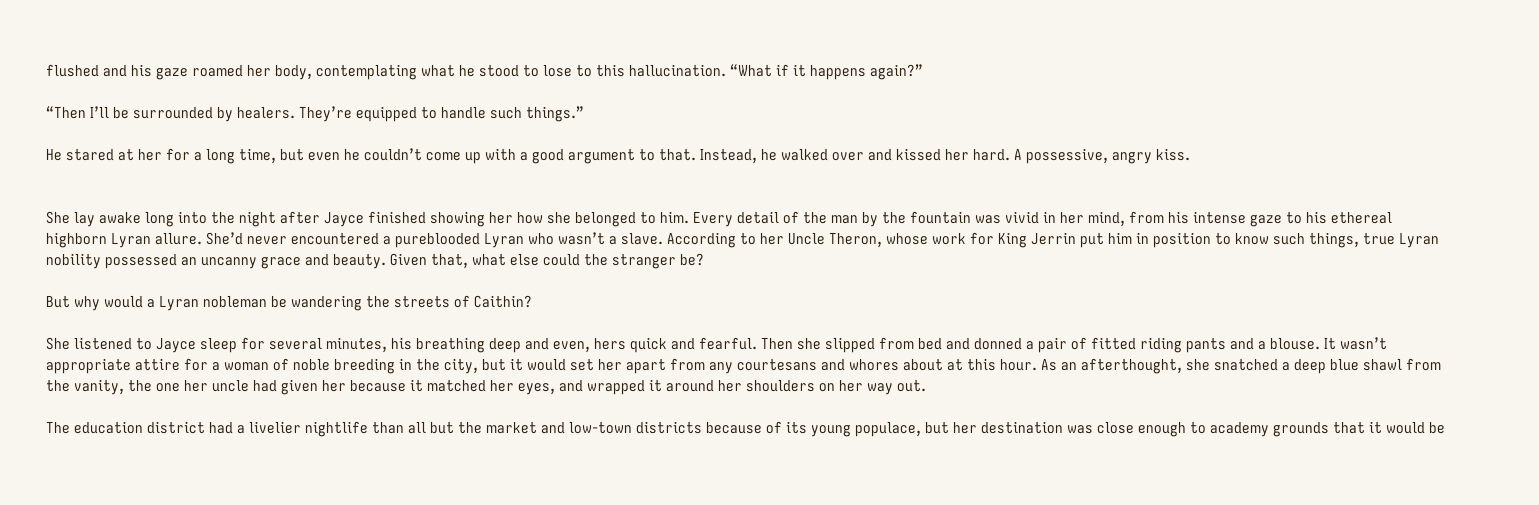flushed and his gaze roamed her body, contemplating what he stood to lose to this hallucination. “What if it happens again?”

“Then I’ll be surrounded by healers. They’re equipped to handle such things.”

He stared at her for a long time, but even he couldn’t come up with a good argument to that. Instead, he walked over and kissed her hard. A possessive, angry kiss.


She lay awake long into the night after Jayce finished showing her how she belonged to him. Every detail of the man by the fountain was vivid in her mind, from his intense gaze to his ethereal highborn Lyran allure. She’d never encountered a pureblooded Lyran who wasn’t a slave. According to her Uncle Theron, whose work for King Jerrin put him in position to know such things, true Lyran nobility possessed an uncanny grace and beauty. Given that, what else could the stranger be?

But why would a Lyran nobleman be wandering the streets of Caithin?

She listened to Jayce sleep for several minutes, his breathing deep and even, hers quick and fearful. Then she slipped from bed and donned a pair of fitted riding pants and a blouse. It wasn’t appropriate attire for a woman of noble breeding in the city, but it would set her apart from any courtesans and whores about at this hour. As an afterthought, she snatched a deep blue shawl from the vanity, the one her uncle had given her because it matched her eyes, and wrapped it around her shoulders on her way out.

The education district had a livelier nightlife than all but the market and low-town districts because of its young populace, but her destination was close enough to academy grounds that it would be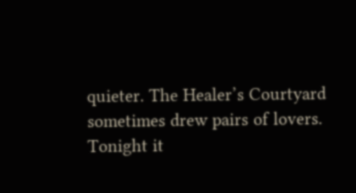quieter. The Healer’s Courtyard sometimes drew pairs of lovers. Tonight it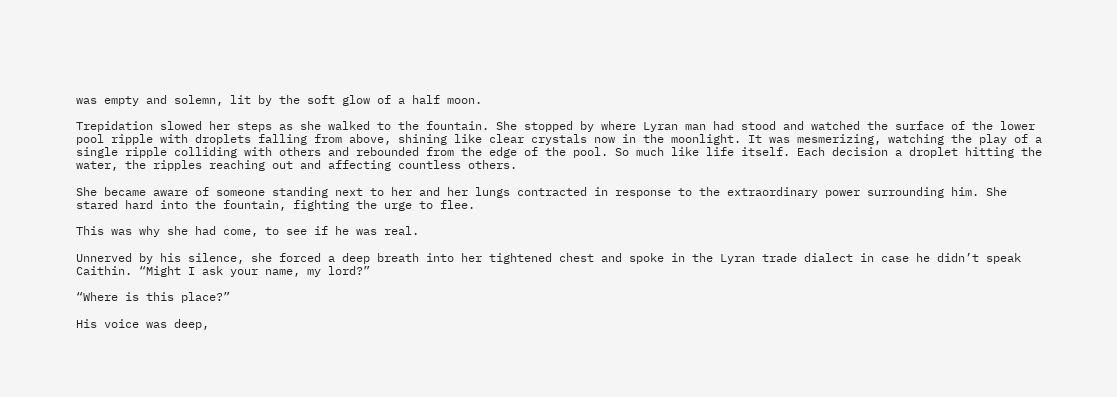was empty and solemn, lit by the soft glow of a half moon.

Trepidation slowed her steps as she walked to the fountain. She stopped by where Lyran man had stood and watched the surface of the lower pool ripple with droplets falling from above, shining like clear crystals now in the moonlight. It was mesmerizing, watching the play of a single ripple colliding with others and rebounded from the edge of the pool. So much like life itself. Each decision a droplet hitting the water, the ripples reaching out and affecting countless others.

She became aware of someone standing next to her and her lungs contracted in response to the extraordinary power surrounding him. She stared hard into the fountain, fighting the urge to flee.

This was why she had come, to see if he was real.

Unnerved by his silence, she forced a deep breath into her tightened chest and spoke in the Lyran trade dialect in case he didn’t speak Caithin. “Might I ask your name, my lord?”

“Where is this place?”

His voice was deep,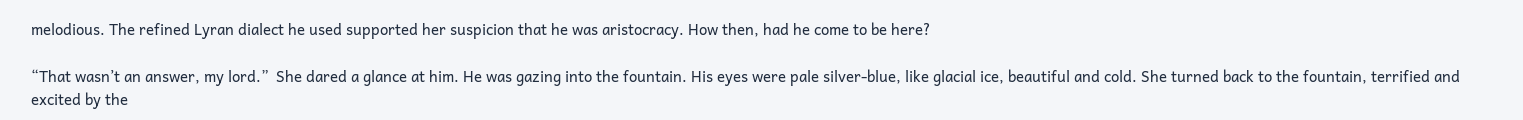melodious. The refined Lyran dialect he used supported her suspicion that he was aristocracy. How then, had he come to be here?

“That wasn’t an answer, my lord.”  She dared a glance at him. He was gazing into the fountain. His eyes were pale silver-blue, like glacial ice, beautiful and cold. She turned back to the fountain, terrified and excited by the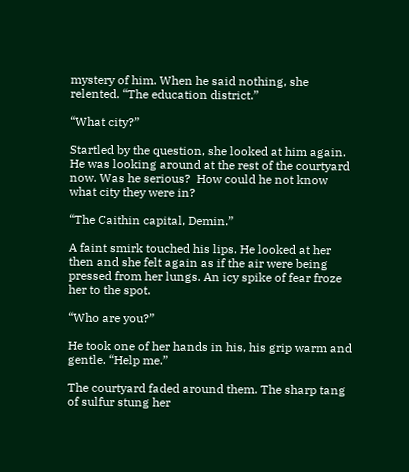mystery of him. When he said nothing, she relented. “The education district.”

“What city?”

Startled by the question, she looked at him again. He was looking around at the rest of the courtyard now. Was he serious?  How could he not know what city they were in?

“The Caithin capital, Demin.”

A faint smirk touched his lips. He looked at her then and she felt again as if the air were being pressed from her lungs. An icy spike of fear froze her to the spot.

“Who are you?”

He took one of her hands in his, his grip warm and gentle. “Help me.”

The courtyard faded around them. The sharp tang of sulfur stung her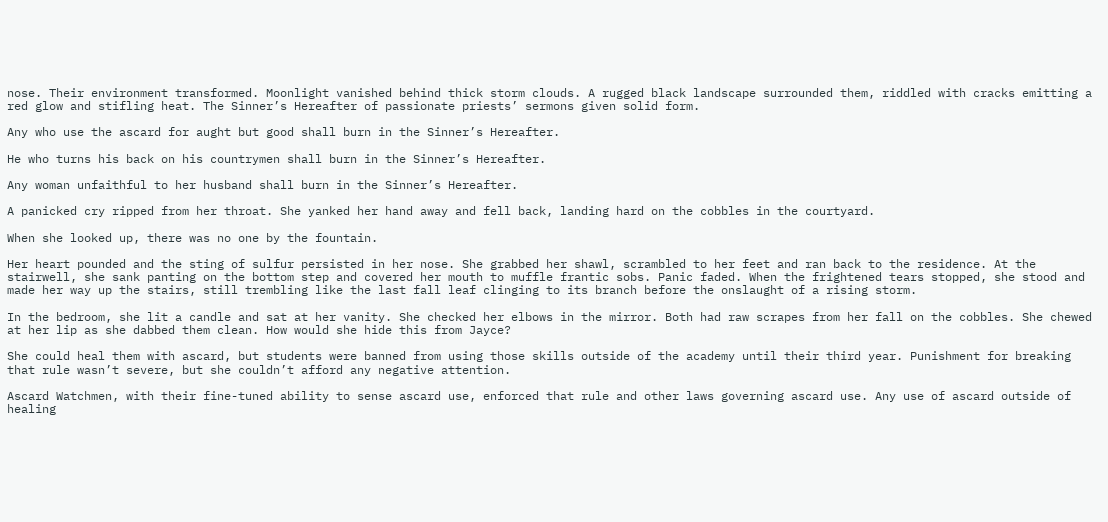nose. Their environment transformed. Moonlight vanished behind thick storm clouds. A rugged black landscape surrounded them, riddled with cracks emitting a red glow and stifling heat. The Sinner’s Hereafter of passionate priests’ sermons given solid form.

Any who use the ascard for aught but good shall burn in the Sinner’s Hereafter.

He who turns his back on his countrymen shall burn in the Sinner’s Hereafter.

Any woman unfaithful to her husband shall burn in the Sinner’s Hereafter.

A panicked cry ripped from her throat. She yanked her hand away and fell back, landing hard on the cobbles in the courtyard.

When she looked up, there was no one by the fountain.

Her heart pounded and the sting of sulfur persisted in her nose. She grabbed her shawl, scrambled to her feet and ran back to the residence. At the stairwell, she sank panting on the bottom step and covered her mouth to muffle frantic sobs. Panic faded. When the frightened tears stopped, she stood and made her way up the stairs, still trembling like the last fall leaf clinging to its branch before the onslaught of a rising storm.

In the bedroom, she lit a candle and sat at her vanity. She checked her elbows in the mirror. Both had raw scrapes from her fall on the cobbles. She chewed at her lip as she dabbed them clean. How would she hide this from Jayce?

She could heal them with ascard, but students were banned from using those skills outside of the academy until their third year. Punishment for breaking that rule wasn’t severe, but she couldn’t afford any negative attention.

Ascard Watchmen, with their fine-tuned ability to sense ascard use, enforced that rule and other laws governing ascard use. Any use of ascard outside of healing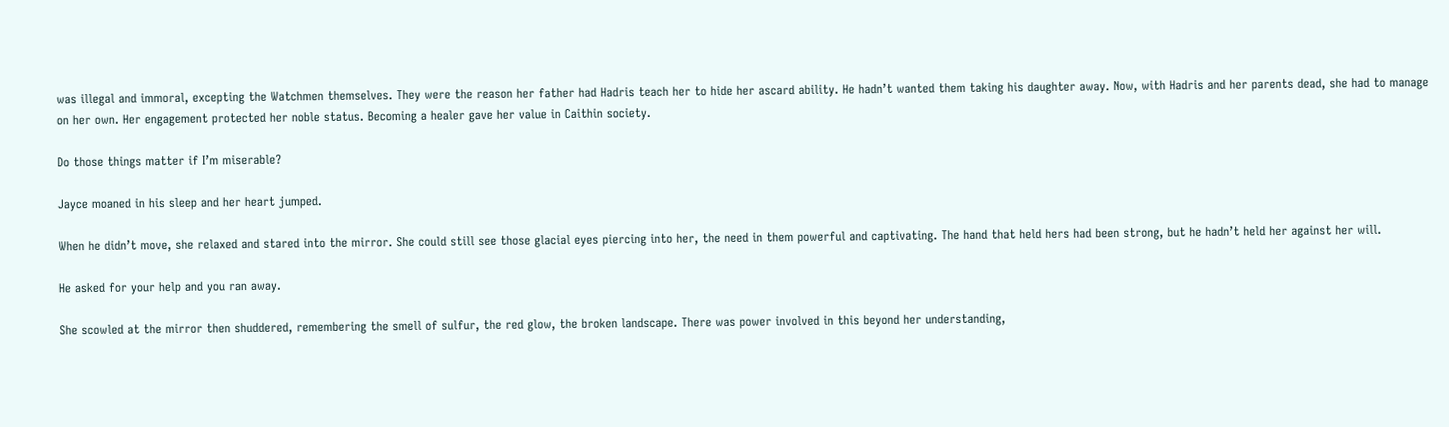was illegal and immoral, excepting the Watchmen themselves. They were the reason her father had Hadris teach her to hide her ascard ability. He hadn’t wanted them taking his daughter away. Now, with Hadris and her parents dead, she had to manage on her own. Her engagement protected her noble status. Becoming a healer gave her value in Caithin society.

Do those things matter if I’m miserable?

Jayce moaned in his sleep and her heart jumped.

When he didn’t move, she relaxed and stared into the mirror. She could still see those glacial eyes piercing into her, the need in them powerful and captivating. The hand that held hers had been strong, but he hadn’t held her against her will.

He asked for your help and you ran away.

She scowled at the mirror then shuddered, remembering the smell of sulfur, the red glow, the broken landscape. There was power involved in this beyond her understanding,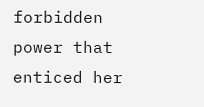forbidden power that enticed her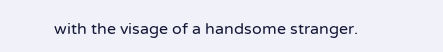with the visage of a handsome stranger.